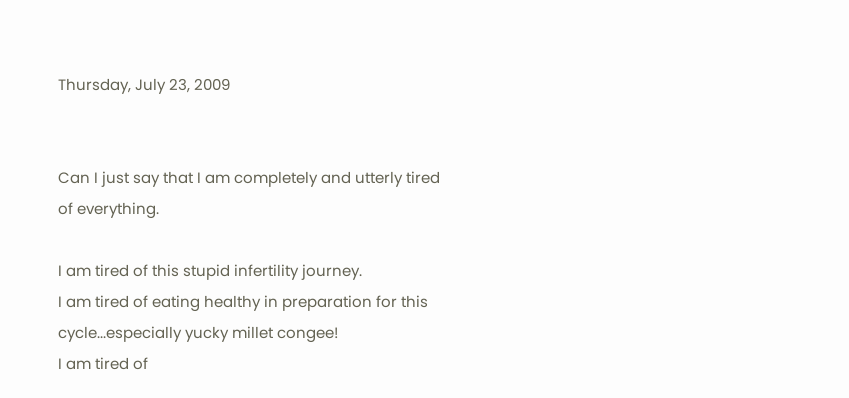Thursday, July 23, 2009


Can I just say that I am completely and utterly tired of everything.

I am tired of this stupid infertility journey.
I am tired of eating healthy in preparation for this cycle...especially yucky millet congee!
I am tired of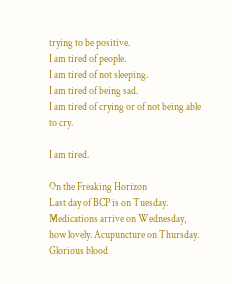trying to be positive.
I am tired of people.
I am tired of not sleeping.
I am tired of being sad.
I am tired of crying or of not being able to cry.

I am tired.

On the Freaking Horizon
Last day of BCP is on Tuesday. Medications arrive on Wednesday, how lovely. Acupuncture on Thursday. Glorious blood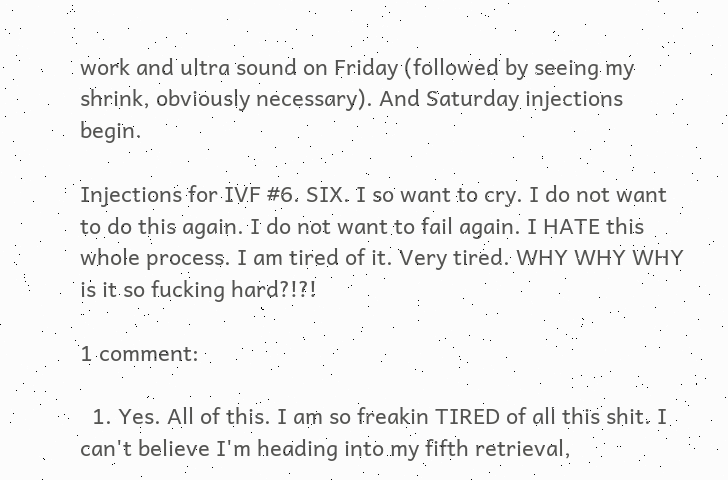work and ultra sound on Friday (followed by seeing my shrink, obviously necessary). And Saturday injections begin.

Injections for IVF #6. SIX. I so want to cry. I do not want to do this again. I do not want to fail again. I HATE this whole process. I am tired of it. Very tired. WHY WHY WHY is it so fucking hard?!?!

1 comment:

  1. Yes. All of this. I am so freakin TIRED of all this shit. I can't believe I'm heading into my fifth retrieval,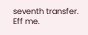seventh transfer. Eff me.